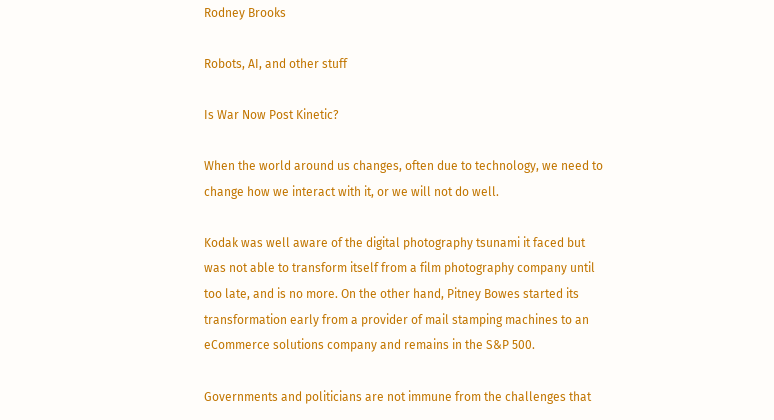Rodney Brooks

Robots, AI, and other stuff

Is War Now Post Kinetic?

When the world around us changes, often due to technology, we need to change how we interact with it, or we will not do well.

Kodak was well aware of the digital photography tsunami it faced but was not able to transform itself from a film photography company until too late, and is no more. On the other hand, Pitney Bowes started its transformation early from a provider of mail stamping machines to an eCommerce solutions company and remains in the S&P 500.

Governments and politicians are not immune from the challenges that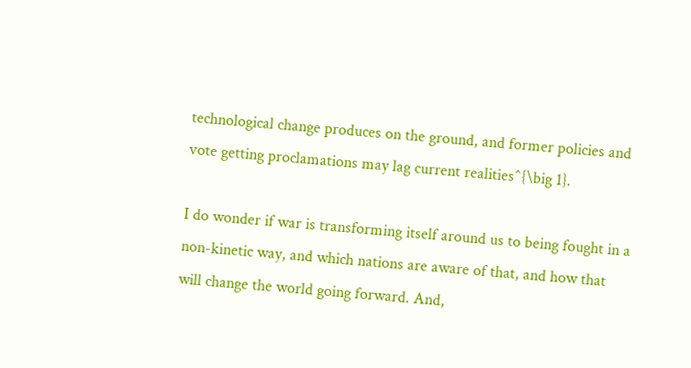technological change produces on the ground, and former policies and vote getting proclamations may lag current realities^{\big 1}.

I do wonder if war is transforming itself around us to being fought in a non-kinetic way, and which nations are aware of that, and how that will change the world going forward. And,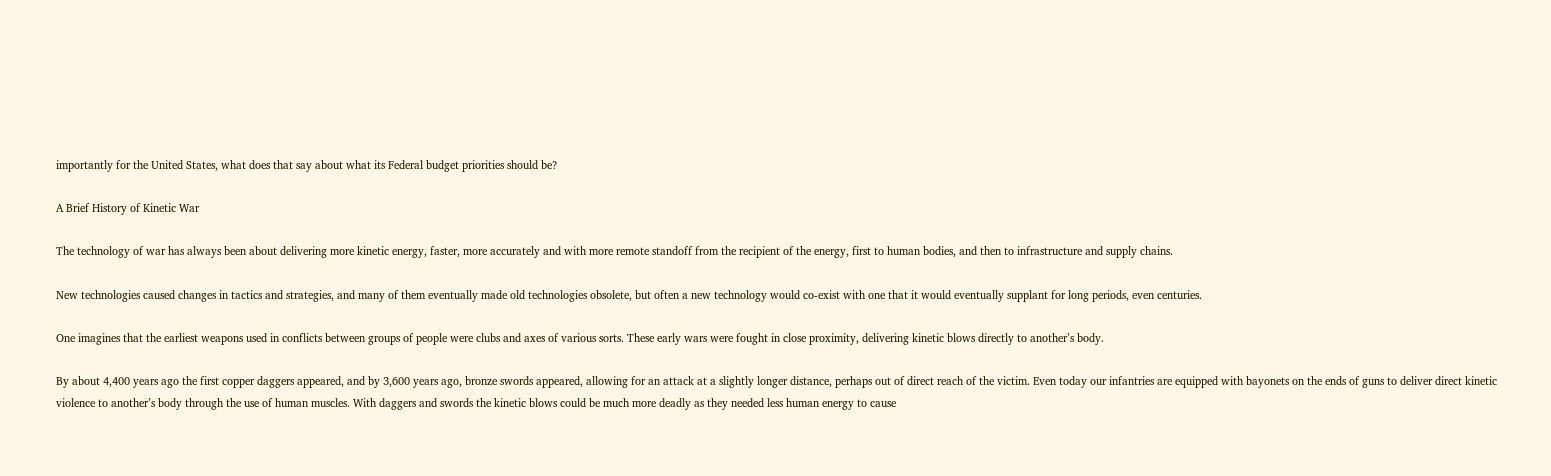importantly for the United States, what does that say about what its Federal budget priorities should be?

A Brief History of Kinetic War

The technology of war has always been about delivering more kinetic energy, faster, more accurately and with more remote standoff from the recipient of the energy, first to human bodies, and then to infrastructure and supply chains.

New technologies caused changes in tactics and strategies, and many of them eventually made old technologies obsolete, but often a new technology would co-exist with one that it would eventually supplant for long periods, even centuries.

One imagines that the earliest weapons used in conflicts between groups of people were clubs and axes of various sorts. These early wars were fought in close proximity, delivering kinetic blows directly to another’s body.

By about 4,400 years ago the first copper daggers appeared, and by 3,600 years ago, bronze swords appeared, allowing for an attack at a slightly longer distance, perhaps out of direct reach of the victim. Even today our infantries are equipped with bayonets on the ends of guns to deliver direct kinetic violence to another’s body through the use of human muscles. With daggers and swords the kinetic blows could be much more deadly as they needed less human energy to cause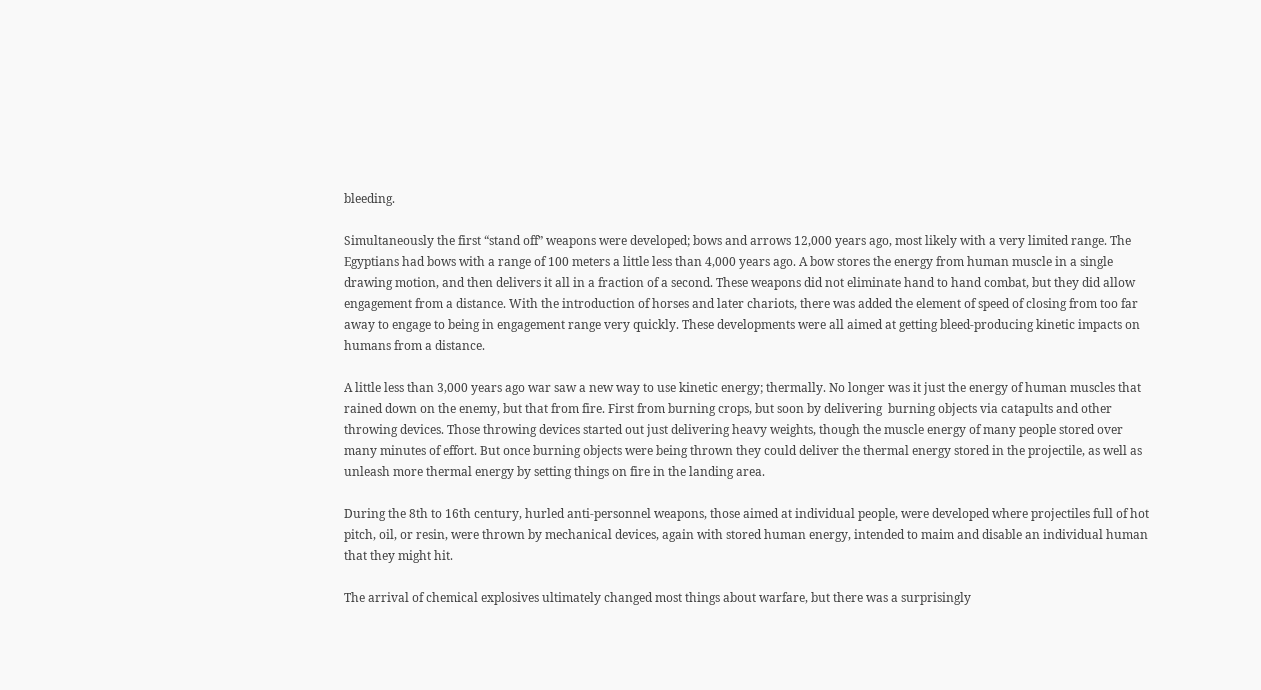bleeding.

Simultaneously the first “stand off” weapons were developed; bows and arrows 12,000 years ago, most likely with a very limited range. The Egyptians had bows with a range of 100 meters a little less than 4,000 years ago. A bow stores the energy from human muscle in a single drawing motion, and then delivers it all in a fraction of a second. These weapons did not eliminate hand to hand combat, but they did allow engagement from a distance. With the introduction of horses and later chariots, there was added the element of speed of closing from too far away to engage to being in engagement range very quickly. These developments were all aimed at getting bleed-producing kinetic impacts on humans from a distance.

A little less than 3,000 years ago war saw a new way to use kinetic energy; thermally. No longer was it just the energy of human muscles that rained down on the enemy, but that from fire. First from burning crops, but soon by delivering  burning objects via catapults and other throwing devices. Those throwing devices started out just delivering heavy weights, though the muscle energy of many people stored over many minutes of effort. But once burning objects were being thrown they could deliver the thermal energy stored in the projectile, as well as unleash more thermal energy by setting things on fire in the landing area.

During the 8th to 16th century, hurled anti-personnel weapons, those aimed at individual people, were developed where projectiles full of hot pitch, oil, or resin, were thrown by mechanical devices, again with stored human energy, intended to maim and disable an individual human that they might hit.

The arrival of chemical explosives ultimately changed most things about warfare, but there was a surprisingly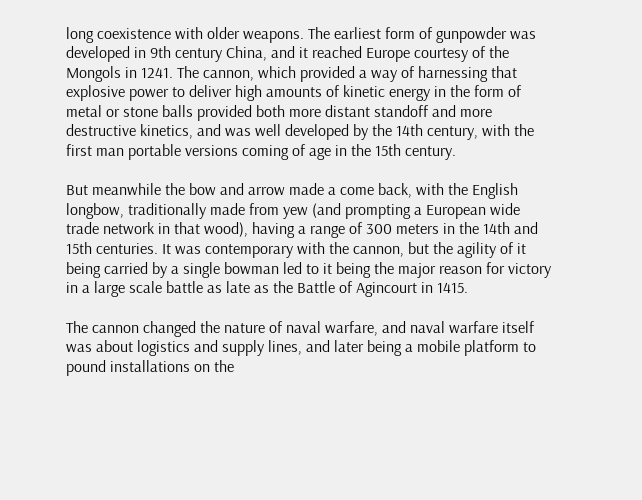long coexistence with older weapons. The earliest form of gunpowder was developed in 9th century China, and it reached Europe courtesy of the Mongols in 1241. The cannon, which provided a way of harnessing that explosive power to deliver high amounts of kinetic energy in the form of metal or stone balls provided both more distant standoff and more destructive kinetics, and was well developed by the 14th century, with the first man portable versions coming of age in the 15th century.

But meanwhile the bow and arrow made a come back, with the English longbow, traditionally made from yew (and prompting a European wide trade network in that wood), having a range of 300 meters in the 14th and 15th centuries. It was contemporary with the cannon, but the agility of it being carried by a single bowman led to it being the major reason for victory in a large scale battle as late as the Battle of Agincourt in 1415.

The cannon changed the nature of naval warfare, and naval warfare itself was about logistics and supply lines, and later being a mobile platform to pound installations on the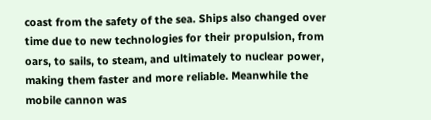coast from the safety of the sea. Ships also changed over time due to new technologies for their propulsion, from oars, to sails, to steam, and ultimately to nuclear power, making them faster and more reliable. Meanwhile the mobile cannon was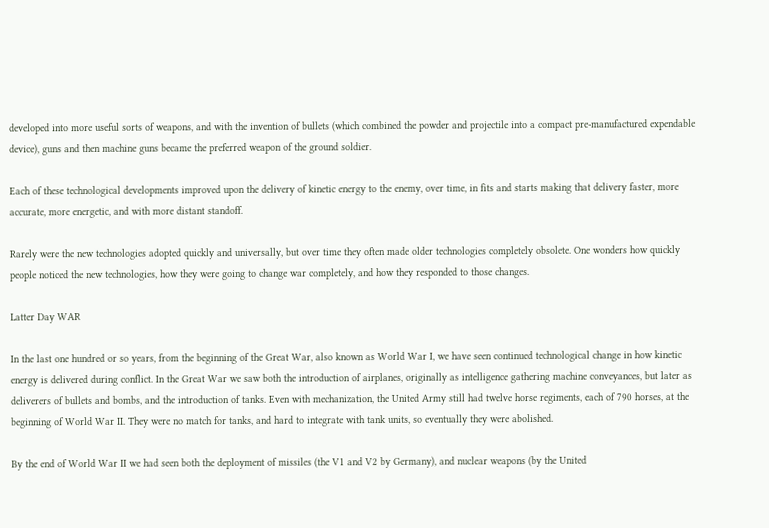developed into more useful sorts of weapons, and with the invention of bullets (which combined the powder and projectile into a compact pre-manufactured expendable device), guns and then machine guns became the preferred weapon of the ground soldier.

Each of these technological developments improved upon the delivery of kinetic energy to the enemy, over time, in fits and starts making that delivery faster, more accurate, more energetic, and with more distant standoff.

Rarely were the new technologies adopted quickly and universally, but over time they often made older technologies completely obsolete. One wonders how quickly people noticed the new technologies, how they were going to change war completely, and how they responded to those changes.

Latter Day WAR

In the last one hundred or so years, from the beginning of the Great War, also known as World War I, we have seen continued technological change in how kinetic energy is delivered during conflict. In the Great War we saw both the introduction of airplanes, originally as intelligence gathering machine conveyances, but later as deliverers of bullets and bombs, and the introduction of tanks. Even with mechanization, the United Army still had twelve horse regiments, each of 790 horses, at the beginning of World War II. They were no match for tanks, and hard to integrate with tank units, so eventually they were abolished.

By the end of World War II we had seen both the deployment of missiles (the V1 and V2 by Germany), and nuclear weapons (by the United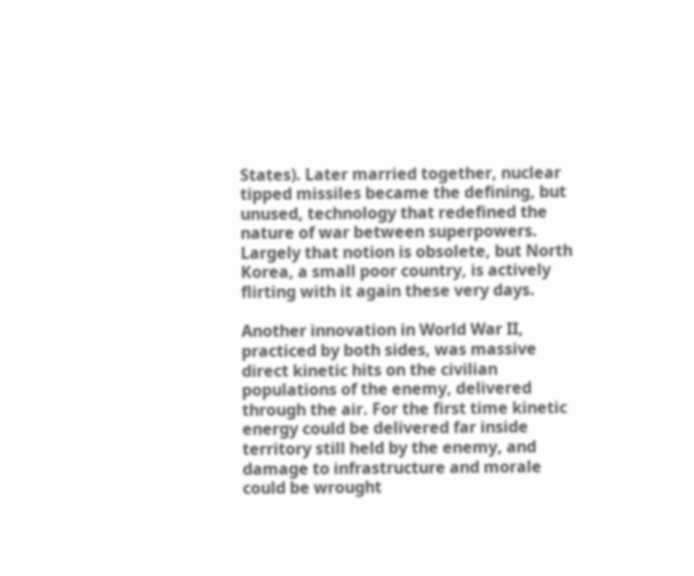States). Later married together, nuclear tipped missiles became the defining, but unused, technology that redefined the nature of war between superpowers. Largely that notion is obsolete, but North Korea, a small poor country, is actively flirting with it again these very days.

Another innovation in World War II, practiced by both sides, was massive direct kinetic hits on the civilian populations of the enemy, delivered through the air. For the first time kinetic energy could be delivered far inside territory still held by the enemy, and damage to infrastructure and morale could be wrought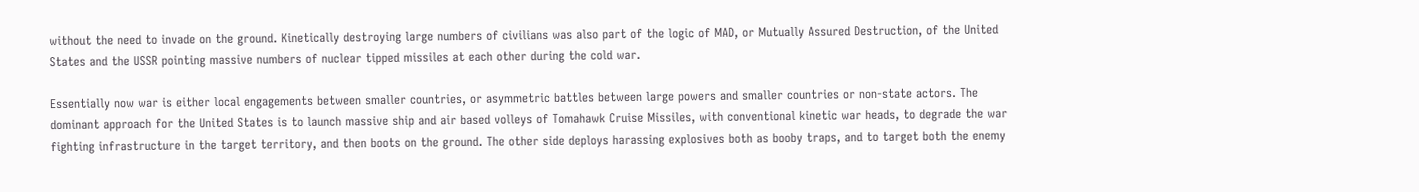without the need to invade on the ground. Kinetically destroying large numbers of civilians was also part of the logic of MAD, or Mutually Assured Destruction, of the United States and the USSR pointing massive numbers of nuclear tipped missiles at each other during the cold war.

Essentially now war is either local engagements between smaller countries, or asymmetric battles between large powers and smaller countries or non-state actors. The dominant approach for the United States is to launch massive ship and air based volleys of Tomahawk Cruise Missiles, with conventional kinetic war heads, to degrade the war fighting infrastructure in the target territory, and then boots on the ground. The other side deploys harassing explosives both as booby traps, and to target both the enemy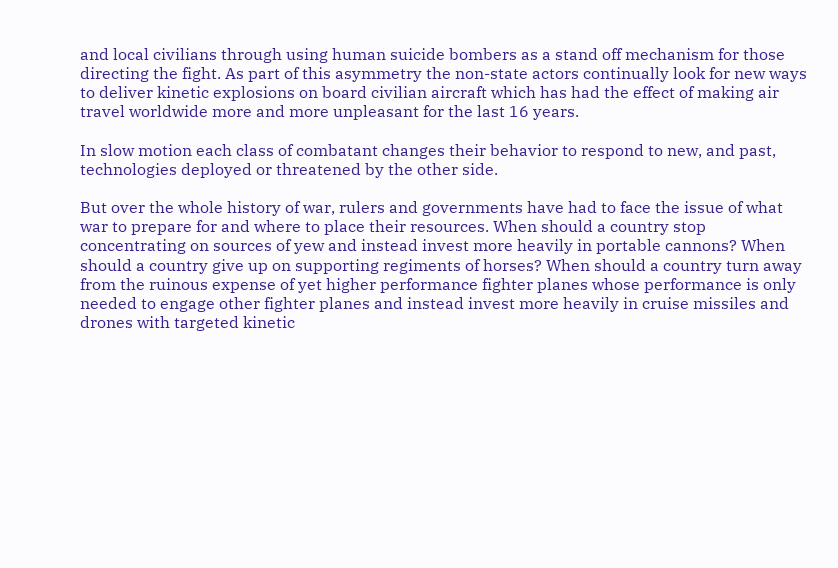and local civilians through using human suicide bombers as a stand off mechanism for those directing the fight. As part of this asymmetry the non-state actors continually look for new ways to deliver kinetic explosions on board civilian aircraft which has had the effect of making air travel worldwide more and more unpleasant for the last 16 years.

In slow motion each class of combatant changes their behavior to respond to new, and past, technologies deployed or threatened by the other side.

But over the whole history of war, rulers and governments have had to face the issue of what war to prepare for and where to place their resources. When should a country stop concentrating on sources of yew and instead invest more heavily in portable cannons? When should a country give up on supporting regiments of horses? When should a country turn away from the ruinous expense of yet higher performance fighter planes whose performance is only needed to engage other fighter planes and instead invest more heavily in cruise missiles and drones with targeted kinetic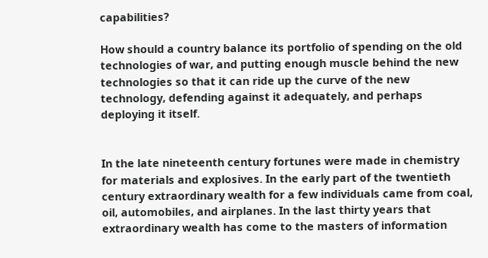capabilities?

How should a country balance its portfolio of spending on the old technologies of war, and putting enough muscle behind the new technologies so that it can ride up the curve of the new technology, defending against it adequately, and perhaps deploying it itself.


In the late nineteenth century fortunes were made in chemistry for materials and explosives. In the early part of the twentieth century extraordinary wealth for a few individuals came from coal, oil, automobiles, and airplanes. In the last thirty years that extraordinary wealth has come to the masters of information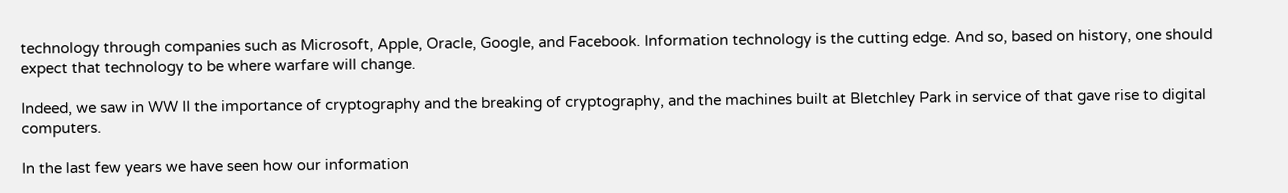technology through companies such as Microsoft, Apple, Oracle, Google, and Facebook. Information technology is the cutting edge. And so, based on history, one should expect that technology to be where warfare will change.

Indeed, we saw in WW II the importance of cryptography and the breaking of cryptography, and the machines built at Bletchley Park in service of that gave rise to digital computers.

In the last few years we have seen how our information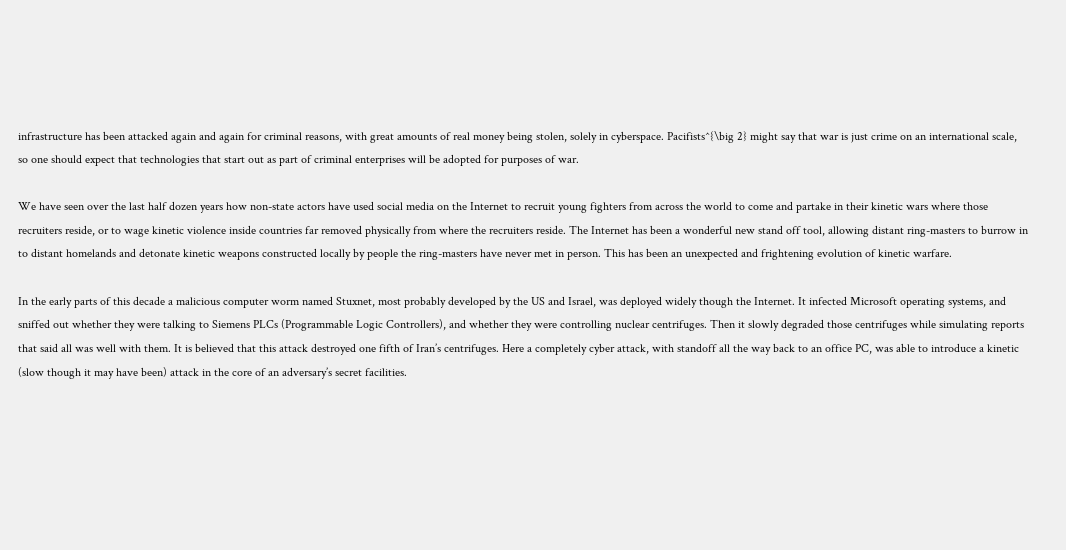infrastructure has been attacked again and again for criminal reasons, with great amounts of real money being stolen, solely in cyberspace. Pacifists^{\big 2} might say that war is just crime on an international scale, so one should expect that technologies that start out as part of criminal enterprises will be adopted for purposes of war.

We have seen over the last half dozen years how non-state actors have used social media on the Internet to recruit young fighters from across the world to come and partake in their kinetic wars where those recruiters reside, or to wage kinetic violence inside countries far removed physically from where the recruiters reside. The Internet has been a wonderful new stand off tool, allowing distant ring-masters to burrow in to distant homelands and detonate kinetic weapons constructed locally by people the ring-masters have never met in person. This has been an unexpected and frightening evolution of kinetic warfare.

In the early parts of this decade a malicious computer worm named Stuxnet, most probably developed by the US and Israel, was deployed widely though the Internet. It infected Microsoft operating systems, and sniffed out whether they were talking to Siemens PLCs (Programmable Logic Controllers), and whether they were controlling nuclear centrifuges. Then it slowly degraded those centrifuges while simulating reports that said all was well with them. It is believed that this attack destroyed one fifth of Iran’s centrifuges. Here a completely cyber attack, with standoff all the way back to an office PC, was able to introduce a kinetic (slow though it may have been) attack in the core of an adversary’s secret facilities.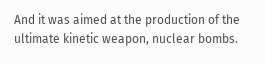And it was aimed at the production of the ultimate kinetic weapon, nuclear bombs.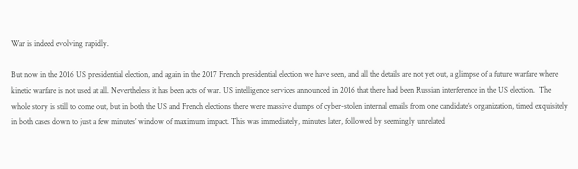War is indeed evolving rapidly.

But now in the 2016 US presidential election, and again in the 2017 French presidential election we have seen, and all the details are not yet out, a glimpse of a future warfare where kinetic warfare is not used at all. Nevertheless it has been acts of war. US intelligence services announced in 2016 that there had been Russian interference in the US election.  The whole story is still to come out, but in both the US and French elections there were massive dumps of cyber-stolen internal emails from one candidate’s organization, timed exquisitely in both cases down to just a few minutes’ window of maximum impact. This was immediately, minutes later, followed by seemingly unrelated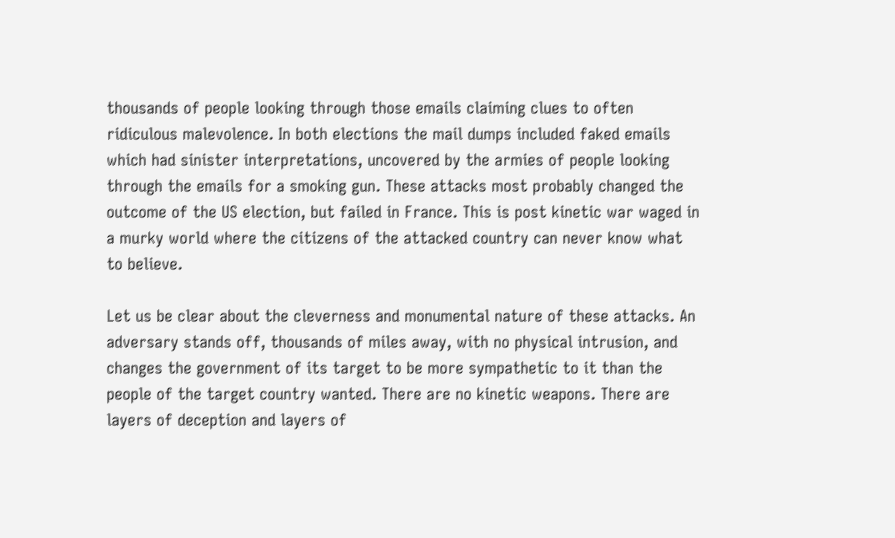thousands of people looking through those emails claiming clues to often ridiculous malevolence. In both elections the mail dumps included faked emails which had sinister interpretations, uncovered by the armies of people looking through the emails for a smoking gun. These attacks most probably changed the outcome of the US election, but failed in France. This is post kinetic war waged in a murky world where the citizens of the attacked country can never know what to believe.

Let us be clear about the cleverness and monumental nature of these attacks. An adversary stands off, thousands of miles away, with no physical intrusion, and changes the government of its target to be more sympathetic to it than the people of the target country wanted. There are no kinetic weapons. There are layers of deception and layers of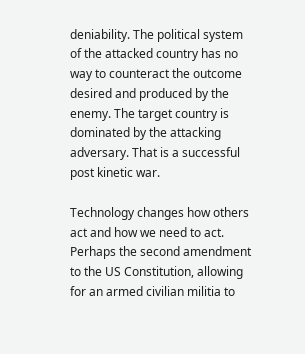deniability. The political system of the attacked country has no way to counteract the outcome desired and produced by the enemy. The target country is dominated by the attacking adversary. That is a successful post kinetic war.

Technology changes how others act and how we need to act. Perhaps the second amendment to the US Constitution, allowing for an armed civilian militia to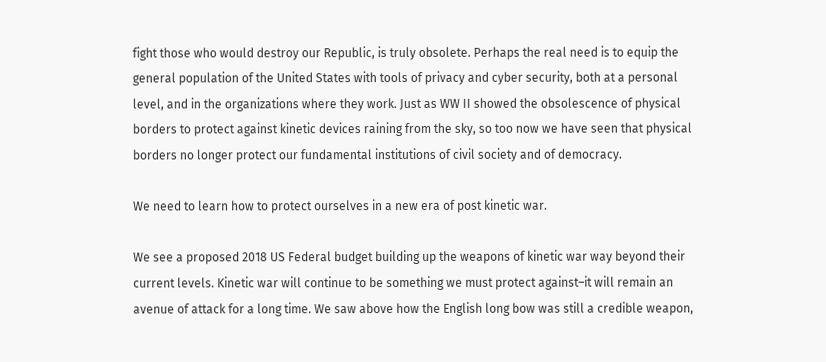fight those who would destroy our Republic, is truly obsolete. Perhaps the real need is to equip the general population of the United States with tools of privacy and cyber security, both at a personal level, and in the organizations where they work. Just as WW II showed the obsolescence of physical borders to protect against kinetic devices raining from the sky, so too now we have seen that physical borders no longer protect our fundamental institutions of civil society and of democracy.

We need to learn how to protect ourselves in a new era of post kinetic war.

We see a proposed 2018 US Federal budget building up the weapons of kinetic war way beyond their current levels. Kinetic war will continue to be something we must protect against–it will remain an avenue of attack for a long time. We saw above how the English long bow was still a credible weapon,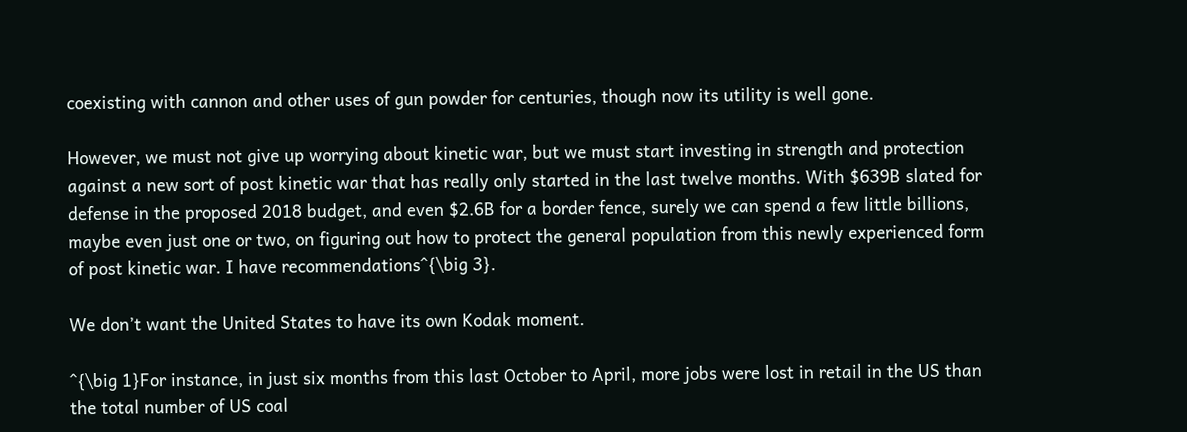coexisting with cannon and other uses of gun powder for centuries, though now its utility is well gone.

However, we must not give up worrying about kinetic war, but we must start investing in strength and protection against a new sort of post kinetic war that has really only started in the last twelve months. With $639B slated for defense in the proposed 2018 budget, and even $2.6B for a border fence, surely we can spend a few little billions, maybe even just one or two, on figuring out how to protect the general population from this newly experienced form of post kinetic war. I have recommendations^{\big 3}.

We don’t want the United States to have its own Kodak moment.

^{\big 1}For instance, in just six months from this last October to April, more jobs were lost in retail in the US than the total number of US coal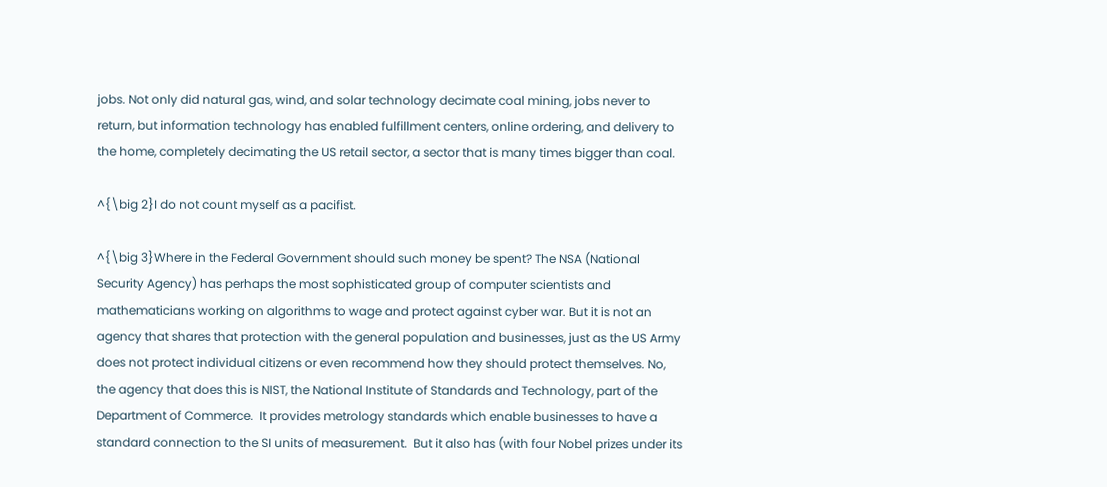jobs. Not only did natural gas, wind, and solar technology decimate coal mining, jobs never to return, but information technology has enabled fulfillment centers, online ordering, and delivery to the home, completely decimating the US retail sector, a sector that is many times bigger than coal.

^{\big 2}I do not count myself as a pacifist.

^{\big 3}Where in the Federal Government should such money be spent? The NSA (National Security Agency) has perhaps the most sophisticated group of computer scientists and mathematicians working on algorithms to wage and protect against cyber war. But it is not an agency that shares that protection with the general population and businesses, just as the US Army does not protect individual citizens or even recommend how they should protect themselves. No, the agency that does this is NIST, the National Institute of Standards and Technology, part of the Department of Commerce.  It provides metrology standards which enable businesses to have a standard connection to the SI units of measurement.  But it also has (with four Nobel prizes under its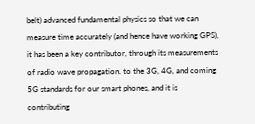belt) advanced fundamental physics so that we can measure time accurately (and hence have working GPS), it has been a key contributor, through its measurements of radio wave propagation. to the 3G, 4G, and coming 5G standards for our smart phones, and it is contributing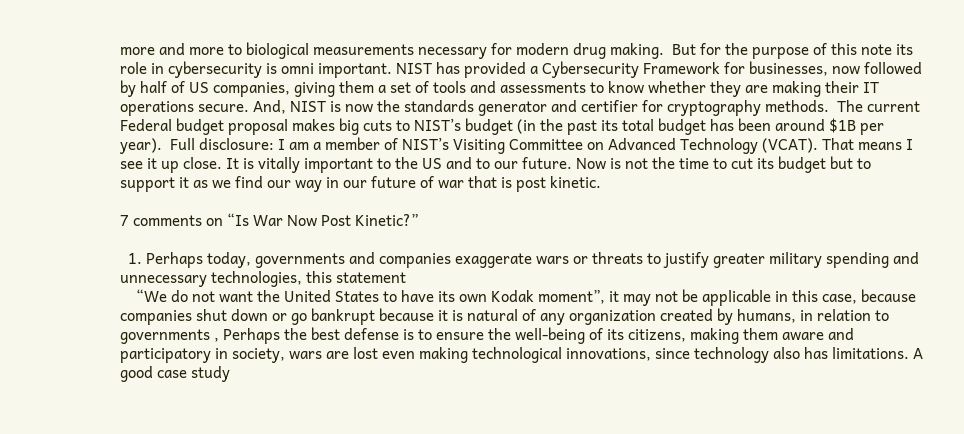more and more to biological measurements necessary for modern drug making.  But for the purpose of this note its role in cybersecurity is omni important. NIST has provided a Cybersecurity Framework for businesses, now followed by half of US companies, giving them a set of tools and assessments to know whether they are making their IT operations secure. And, NIST is now the standards generator and certifier for cryptography methods.  The current Federal budget proposal makes big cuts to NIST’s budget (in the past its total budget has been around $1B per year).  Full disclosure: I am a member of NIST’s Visiting Committee on Advanced Technology (VCAT). That means I see it up close. It is vitally important to the US and to our future. Now is not the time to cut its budget but to support it as we find our way in our future of war that is post kinetic.

7 comments on “Is War Now Post Kinetic?”

  1. Perhaps today, governments and companies exaggerate wars or threats to justify greater military spending and unnecessary technologies, this statement
    “We do not want the United States to have its own Kodak moment”, it may not be applicable in this case, because companies shut down or go bankrupt because it is natural of any organization created by humans, in relation to governments , Perhaps the best defense is to ensure the well-being of its citizens, making them aware and participatory in society, wars are lost even making technological innovations, since technology also has limitations. A good case study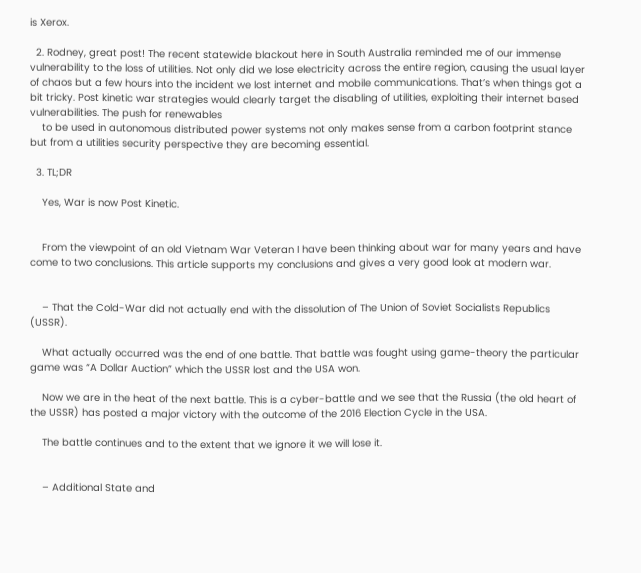is Xerox.

  2. Rodney, great post! The recent statewide blackout here in South Australia reminded me of our immense vulnerability to the loss of utilities. Not only did we lose electricity across the entire region, causing the usual layer of chaos but a few hours into the incident we lost internet and mobile communications. That’s when things got a bit tricky. Post kinetic war strategies would clearly target the disabling of utilities, exploiting their internet based vulnerabilities. The push for renewables
    to be used in autonomous distributed power systems not only makes sense from a carbon footprint stance but from a utilities security perspective they are becoming essential.

  3. TL;DR

    Yes, War is now Post Kinetic.


    From the viewpoint of an old Vietnam War Veteran I have been thinking about war for many years and have come to two conclusions. This article supports my conclusions and gives a very good look at modern war.


    – That the Cold-War did not actually end with the dissolution of The Union of Soviet Socialists Republics (USSR).

    What actually occurred was the end of one battle. That battle was fought using game-theory the particular game was “A Dollar Auction” which the USSR lost and the USA won.

    Now we are in the heat of the next battle. This is a cyber-battle and we see that the Russia (the old heart of the USSR) has posted a major victory with the outcome of the 2016 Election Cycle in the USA.

    The battle continues and to the extent that we ignore it we will lose it.


    – Additional State and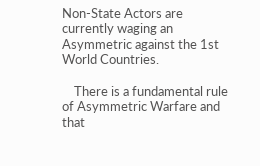Non-State Actors are currently waging an Asymmetric against the 1st World Countries.

    There is a fundamental rule of Asymmetric Warfare and that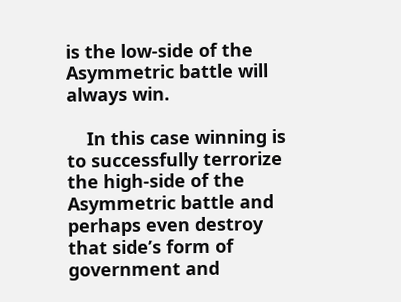is the low-side of the Asymmetric battle will always win.

    In this case winning is to successfully terrorize the high-side of the Asymmetric battle and perhaps even destroy that side’s form of government and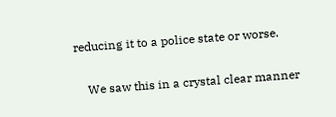reducing it to a police state or worse.

    We saw this in a crystal clear manner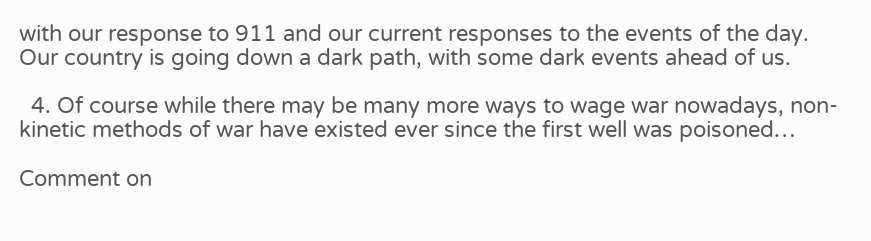with our response to 911 and our current responses to the events of the day. Our country is going down a dark path, with some dark events ahead of us.

  4. Of course while there may be many more ways to wage war nowadays, non-kinetic methods of war have existed ever since the first well was poisoned…

Comment on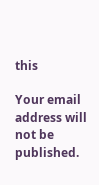this

Your email address will not be published.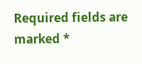Required fields are marked *